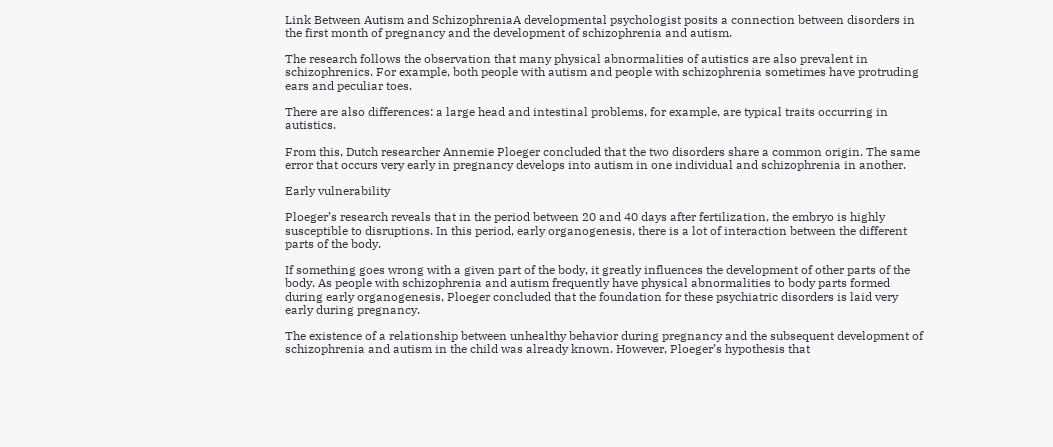Link Between Autism and SchizophreniaA developmental psychologist posits a connection between disorders in the first month of pregnancy and the development of schizophrenia and autism.

The research follows the observation that many physical abnormalities of autistics are also prevalent in schizophrenics. For example, both people with autism and people with schizophrenia sometimes have protruding ears and peculiar toes.

There are also differences: a large head and intestinal problems, for example, are typical traits occurring in autistics.

From this, Dutch researcher Annemie Ploeger concluded that the two disorders share a common origin. The same error that occurs very early in pregnancy develops into autism in one individual and schizophrenia in another.

Early vulnerability

Ploeger’s research reveals that in the period between 20 and 40 days after fertilization, the embryo is highly susceptible to disruptions. In this period, early organogenesis, there is a lot of interaction between the different parts of the body.

If something goes wrong with a given part of the body, it greatly influences the development of other parts of the body. As people with schizophrenia and autism frequently have physical abnormalities to body parts formed during early organogenesis, Ploeger concluded that the foundation for these psychiatric disorders is laid very early during pregnancy.

The existence of a relationship between unhealthy behavior during pregnancy and the subsequent development of schizophrenia and autism in the child was already known. However, Ploeger’s hypothesis that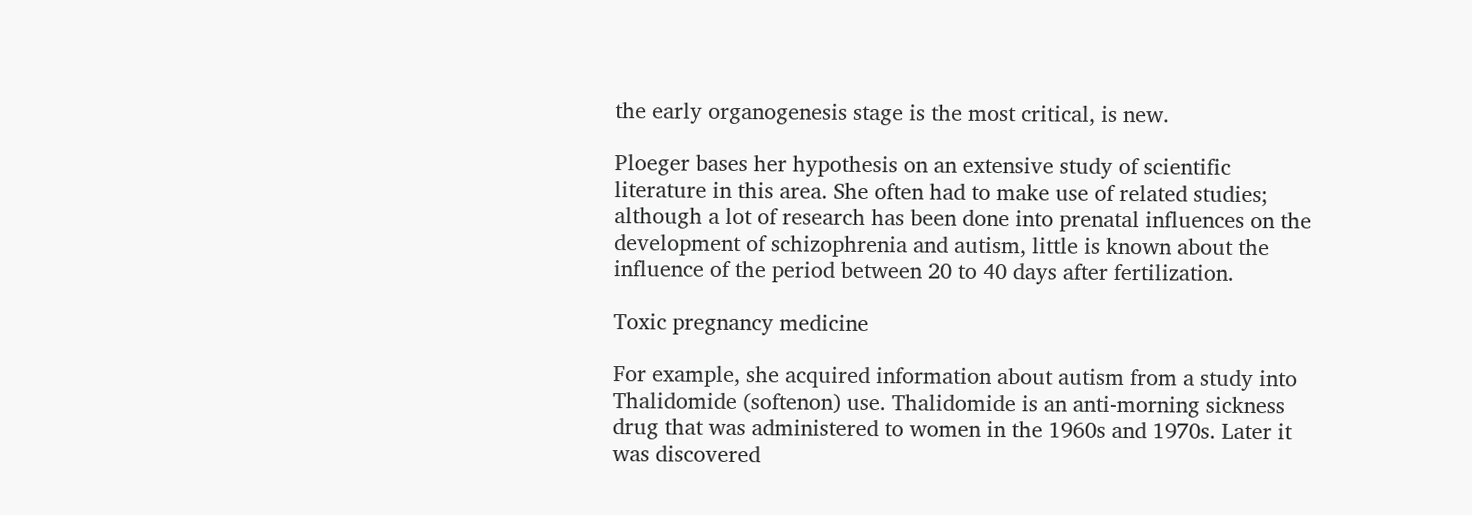the early organogenesis stage is the most critical, is new.

Ploeger bases her hypothesis on an extensive study of scientific literature in this area. She often had to make use of related studies; although a lot of research has been done into prenatal influences on the development of schizophrenia and autism, little is known about the influence of the period between 20 to 40 days after fertilization.

Toxic pregnancy medicine

For example, she acquired information about autism from a study into Thalidomide (softenon) use. Thalidomide is an anti-morning sickness drug that was administered to women in the 1960s and 1970s. Later it was discovered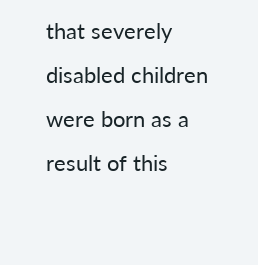that severely disabled children were born as a result of this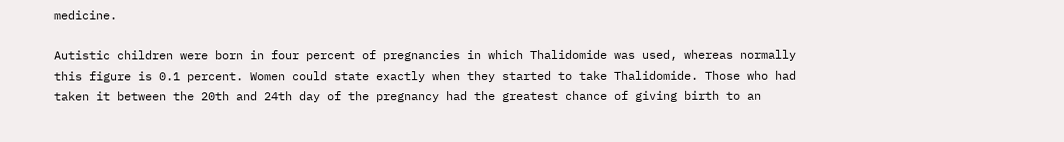medicine.

Autistic children were born in four percent of pregnancies in which Thalidomide was used, whereas normally this figure is 0.1 percent. Women could state exactly when they started to take Thalidomide. Those who had taken it between the 20th and 24th day of the pregnancy had the greatest chance of giving birth to an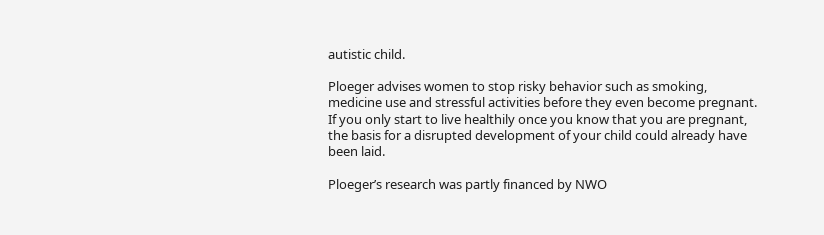autistic child.

Ploeger advises women to stop risky behavior such as smoking, medicine use and stressful activities before they even become pregnant. If you only start to live healthily once you know that you are pregnant, the basis for a disrupted development of your child could already have been laid.

Ploeger’s research was partly financed by NWO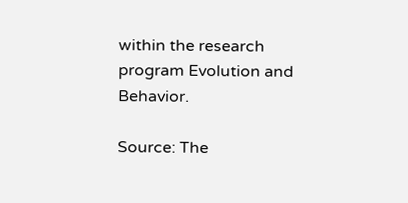within the research program Evolution and Behavior.

Source: The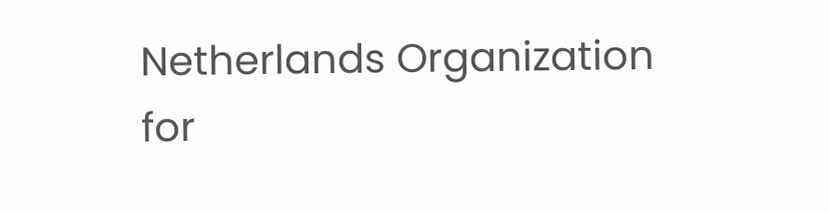Netherlands Organization for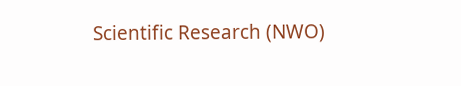Scientific Research (NWO)